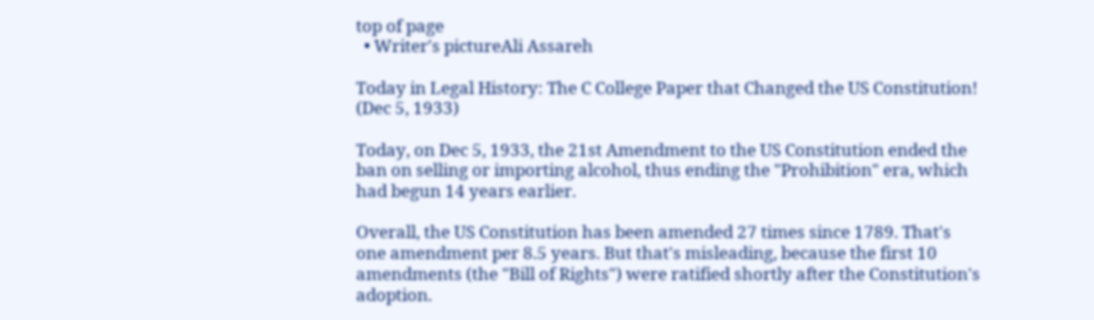top of page
  • Writer's pictureAli Assareh

Today in Legal History: The C College Paper that Changed the US Constitution! (Dec 5, 1933)

Today, on Dec 5, 1933, the 21st Amendment to the US Constitution ended the ban on selling or importing alcohol, thus ending the "Prohibition" era, which had begun 14 years earlier.

Overall, the US Constitution has been amended 27 times since 1789. That's one amendment per 8.5 years. But that's misleading, because the first 10 amendments (the "Bill of Rights") were ratified shortly after the Constitution's adoption.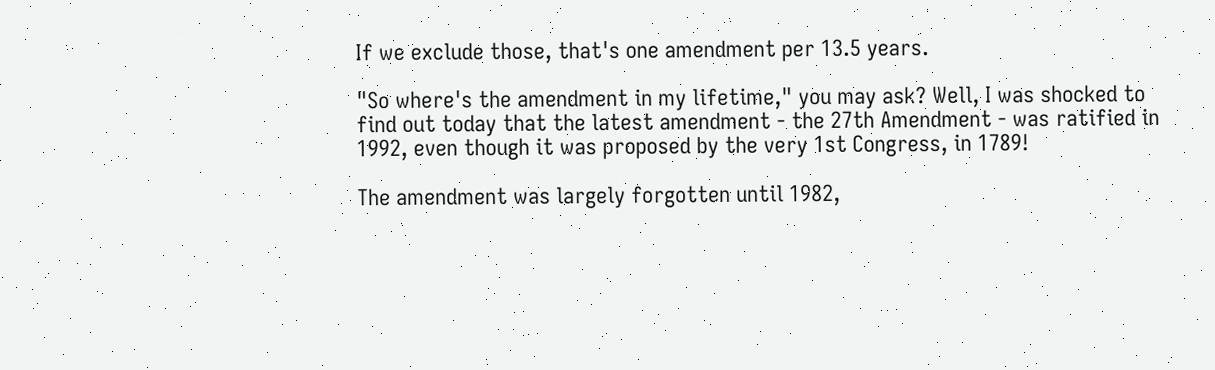If we exclude those, that's one amendment per 13.5 years.

"So where's the amendment in my lifetime," you may ask? Well, I was shocked to find out today that the latest amendment - the 27th Amendment - was ratified in 1992, even though it was proposed by the very 1st Congress, in 1789!

The amendment was largely forgotten until 1982,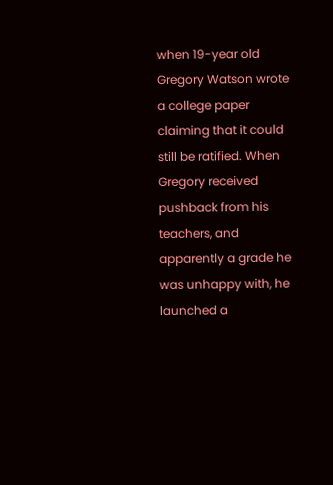when 19-year old Gregory Watson wrote a college paper claiming that it could still be ratified. When Gregory received pushback from his teachers, and apparently a grade he was unhappy with, he launched a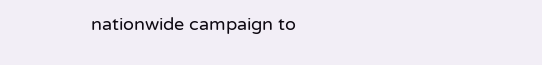nationwide campaign to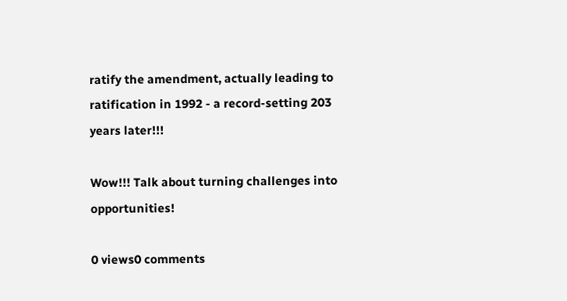ratify the amendment, actually leading to ratification in 1992 - a record-setting 203 years later!!!

Wow!!! Talk about turning challenges into opportunities!

0 views0 comments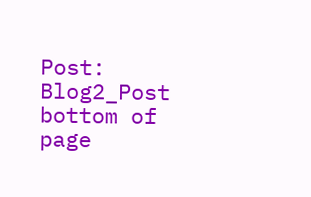Post: Blog2_Post
bottom of page